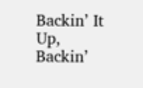Backin’ It Up, Backin’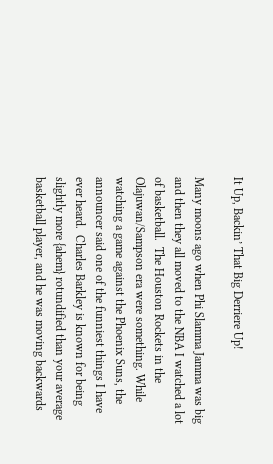It Up, Backin’ That Big Derriere Up!

Many moons ago when Phi Slamma Jamma was big and then they all moved to the NBA I watched a lot of basketball.  The Houston Rockets in the Olajuwan/Sampson era were something. While watching a game against the Phoenix Suns, the announcer said one of the funniest things I have ever heard.  Charles Barkley is known for being slightly more {ahem} rotundified than your average basketball player, and he was moving backwards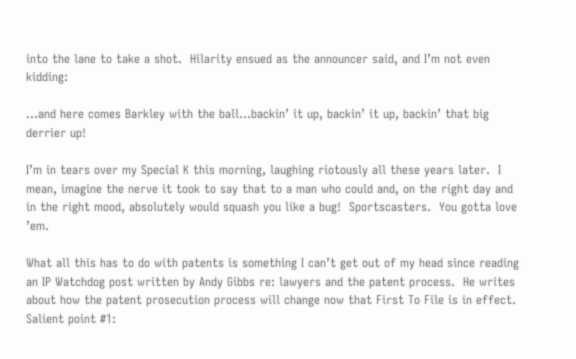into the lane to take a shot.  Hilarity ensued as the announcer said, and I’m not even kidding:

…and here comes Barkley with the ball…backin’ it up, backin’ it up, backin’ that big derrier up!

I’m in tears over my Special K this morning, laughing riotously all these years later.  I mean, imagine the nerve it took to say that to a man who could and, on the right day and in the right mood, absolutely would squash you like a bug!  Sportscasters.  You gotta love ’em.

What all this has to do with patents is something I can’t get out of my head since reading an IP Watchdog post written by Andy Gibbs re: lawyers and the patent process.  He writes about how the patent prosecution process will change now that First To File is in effect.  Salient point #1: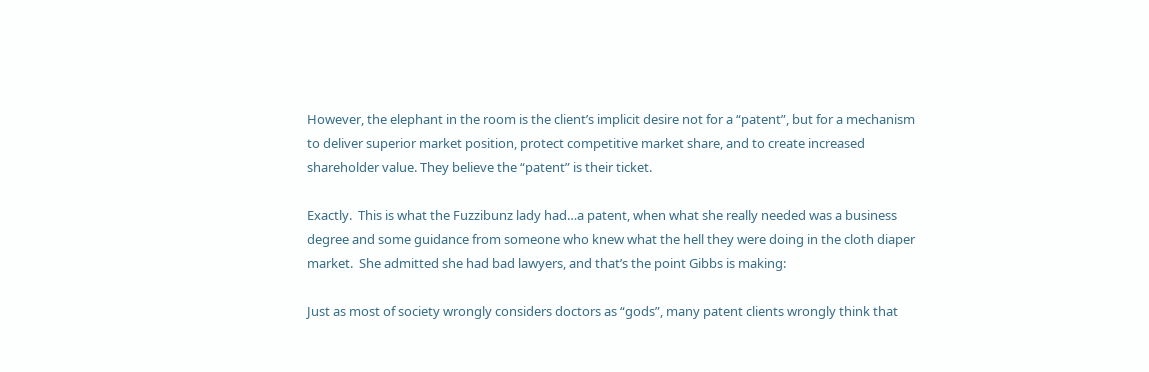However, the elephant in the room is the client’s implicit desire not for a “patent”, but for a mechanism to deliver superior market position, protect competitive market share, and to create increased shareholder value. They believe the “patent” is their ticket.

Exactly.  This is what the Fuzzibunz lady had…a patent, when what she really needed was a business degree and some guidance from someone who knew what the hell they were doing in the cloth diaper market.  She admitted she had bad lawyers, and that’s the point Gibbs is making:

Just as most of society wrongly considers doctors as “gods”, many patent clients wrongly think that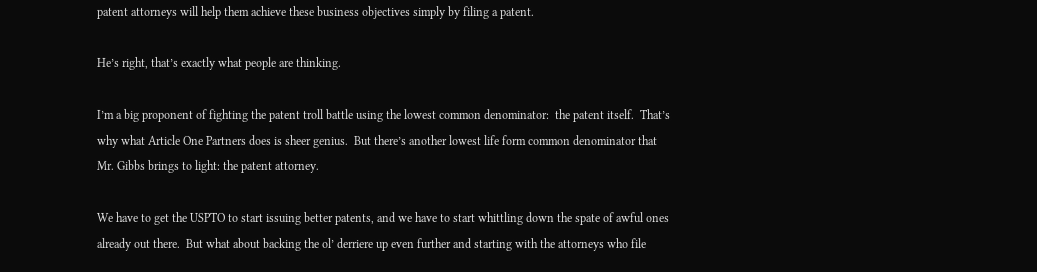patent attorneys will help them achieve these business objectives simply by filing a patent.

He’s right, that’s exactly what people are thinking.

I’m a big proponent of fighting the patent troll battle using the lowest common denominator:  the patent itself.  That’s why what Article One Partners does is sheer genius.  But there’s another lowest life form common denominator that Mr. Gibbs brings to light: the patent attorney.

We have to get the USPTO to start issuing better patents, and we have to start whittling down the spate of awful ones already out there.  But what about backing the ol’ derriere up even further and starting with the attorneys who file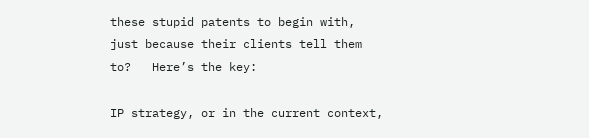these stupid patents to begin with, just because their clients tell them to?   Here’s the key:

IP strategy, or in the current context,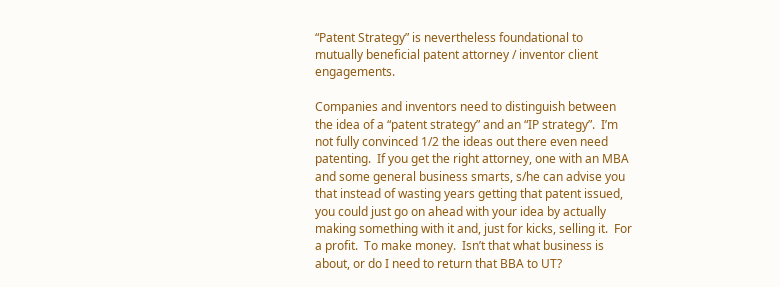“Patent Strategy” is nevertheless foundational to mutually beneficial patent attorney / inventor client engagements.

Companies and inventors need to distinguish between the idea of a “patent strategy” and an “IP strategy”.  I’m not fully convinced 1/2 the ideas out there even need patenting.  If you get the right attorney, one with an MBA and some general business smarts, s/he can advise you that instead of wasting years getting that patent issued, you could just go on ahead with your idea by actually making something with it and, just for kicks, selling it.  For a profit.  To make money.  Isn’t that what business is about, or do I need to return that BBA to UT?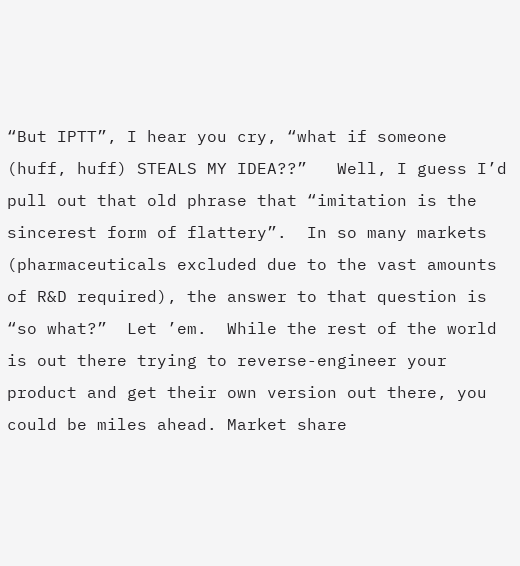“But IPTT”, I hear you cry, “what if someone (huff, huff) STEALS MY IDEA??”   Well, I guess I’d pull out that old phrase that “imitation is the sincerest form of flattery”.  In so many markets (pharmaceuticals excluded due to the vast amounts of R&D required), the answer to that question is “so what?”  Let ’em.  While the rest of the world is out there trying to reverse-engineer your product and get their own version out there, you could be miles ahead. Market share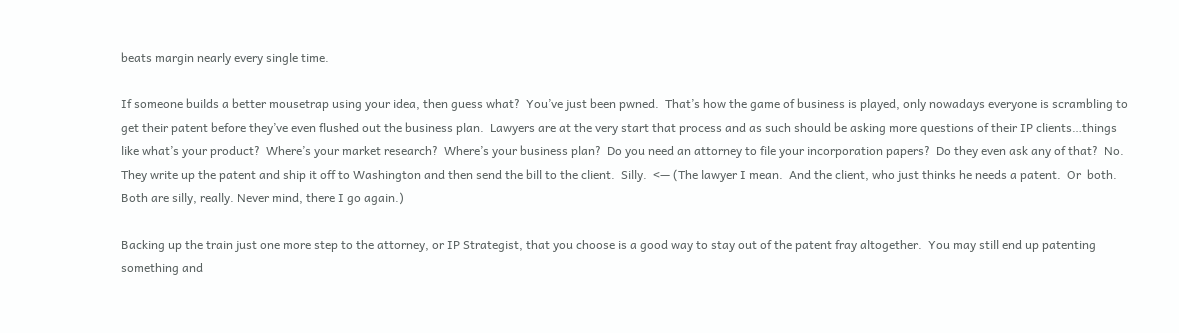beats margin nearly every single time.

If someone builds a better mousetrap using your idea, then guess what?  You’ve just been pwned.  That’s how the game of business is played, only nowadays everyone is scrambling to get their patent before they’ve even flushed out the business plan.  Lawyers are at the very start that process and as such should be asking more questions of their IP clients…things like what’s your product?  Where’s your market research?  Where’s your business plan?  Do you need an attorney to file your incorporation papers?  Do they even ask any of that?  No.  They write up the patent and ship it off to Washington and then send the bill to the client.  Silly.  <— (The lawyer I mean.  And the client, who just thinks he needs a patent.  Or  both.  Both are silly, really. Never mind, there I go again.)

Backing up the train just one more step to the attorney, or IP Strategist, that you choose is a good way to stay out of the patent fray altogether.  You may still end up patenting something and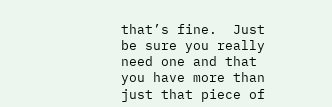that’s fine.  Just be sure you really need one and that you have more than just that piece of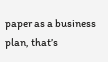paper as a business plan, that’s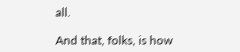all.

And that, folks, is how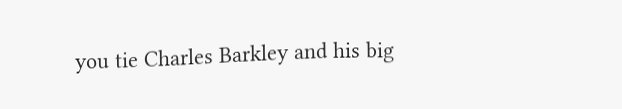you tie Charles Barkley and his big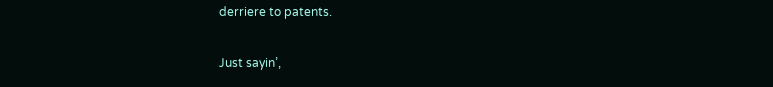derriere to patents.

Just sayin’,